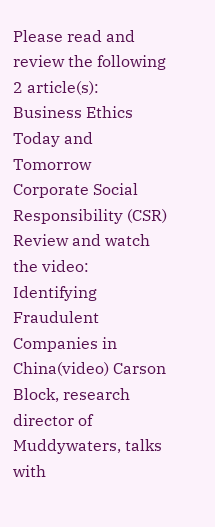Please read and review the following 2 article(s): Business Ethics Today and Tomorrow   Corporate Social Responsibility (CSR)   Review and watch the video: Identifying Fraudulent Companies in China(video) Carson Block, research director of Muddywaters, talks with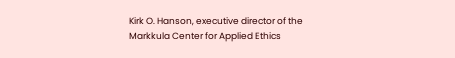Kirk O. Hanson, executive director of the Markkula Center for Applied Ethics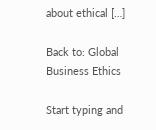about ethical […]

Back to: Global Business Ethics

Start typing and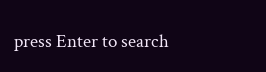press Enter to search